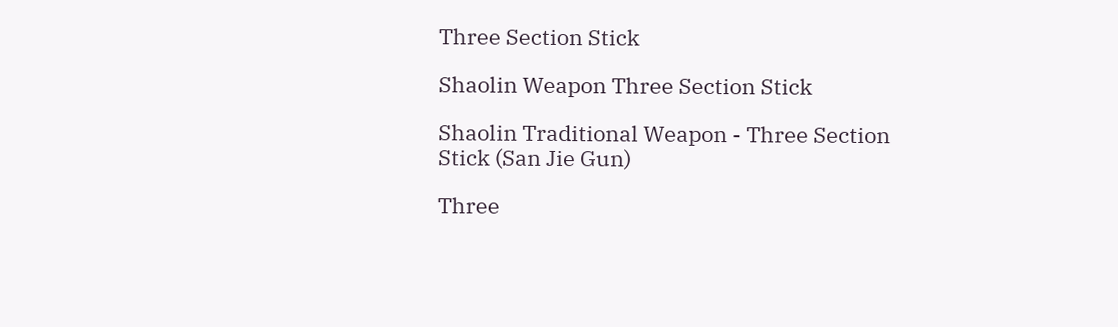Three Section Stick

Shaolin Weapon Three Section Stick

Shaolin Traditional Weapon - Three Section Stick (San Jie Gun)

Three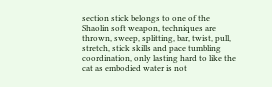section stick belongs to one of the Shaolin soft weapon, techniques are thrown, sweep, splitting, bar, twist, pull, stretch, stick skills and pace tumbling coordination, only lasting hard to like the cat as embodied water is not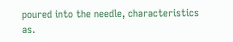poured into the needle, characteristics as.